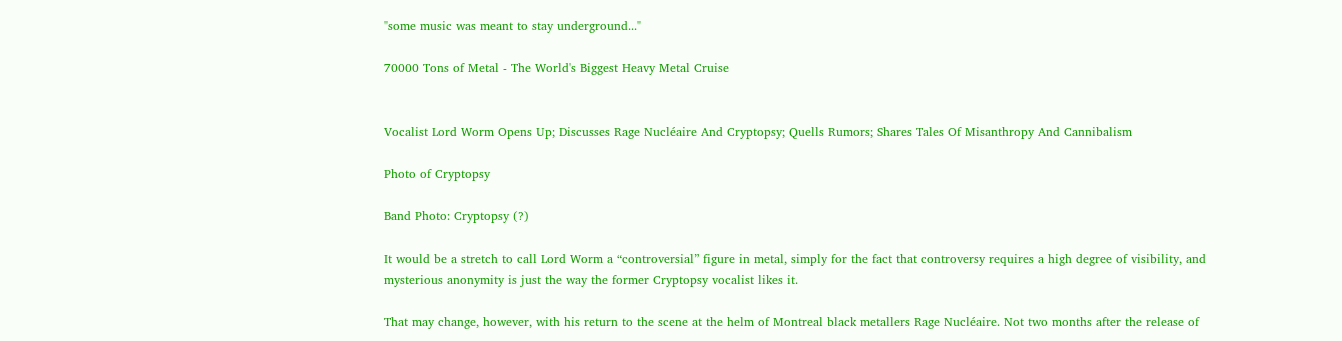"some music was meant to stay underground..."

70000 Tons of Metal - The World's Biggest Heavy Metal Cruise


Vocalist Lord Worm Opens Up; Discusses Rage Nucléaire And Cryptopsy; Quells Rumors; Shares Tales Of Misanthropy And Cannibalism

Photo of Cryptopsy

Band Photo: Cryptopsy (?)

It would be a stretch to call Lord Worm a “controversial” figure in metal, simply for the fact that controversy requires a high degree of visibility, and mysterious anonymity is just the way the former Cryptopsy vocalist likes it.

That may change, however, with his return to the scene at the helm of Montreal black metallers Rage Nucléaire. Not two months after the release of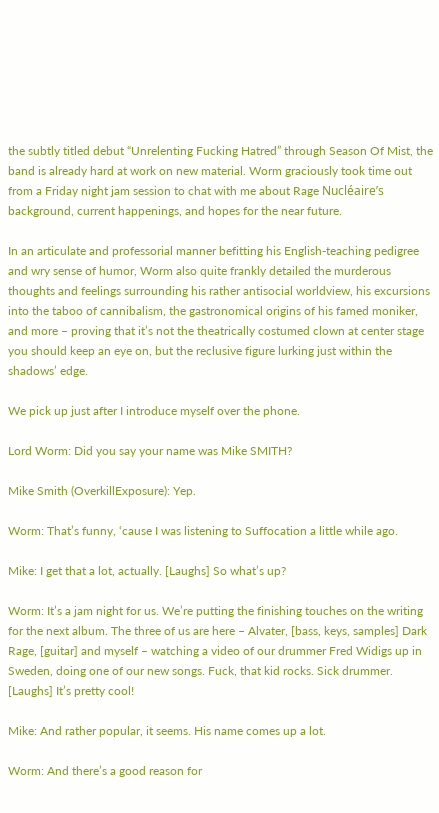the subtly titled debut “Unrelenting Fucking Hatred” through Season Of Mist, the band is already hard at work on new material. Worm graciously took time out from a Friday night jam session to chat with me about Rage Nucléaire’s background, current happenings, and hopes for the near future.

In an articulate and professorial manner befitting his English-teaching pedigree and wry sense of humor, Worm also quite frankly detailed the murderous thoughts and feelings surrounding his rather antisocial worldview, his excursions into the taboo of cannibalism, the gastronomical origins of his famed moniker, and more – proving that it’s not the theatrically costumed clown at center stage you should keep an eye on, but the reclusive figure lurking just within the shadows’ edge.

We pick up just after I introduce myself over the phone.

Lord Worm: Did you say your name was Mike SMITH?

Mike Smith (OverkillExposure): Yep.

Worm: That’s funny, ‘cause I was listening to Suffocation a little while ago.

Mike: I get that a lot, actually. [Laughs] So what’s up?

Worm: It’s a jam night for us. We’re putting the finishing touches on the writing for the next album. The three of us are here – Alvater, [bass, keys, samples] Dark Rage, [guitar] and myself – watching a video of our drummer Fred Widigs up in Sweden, doing one of our new songs. Fuck, that kid rocks. Sick drummer. [Laughs] It’s pretty cool!

Mike: And rather popular, it seems. His name comes up a lot.

Worm: And there’s a good reason for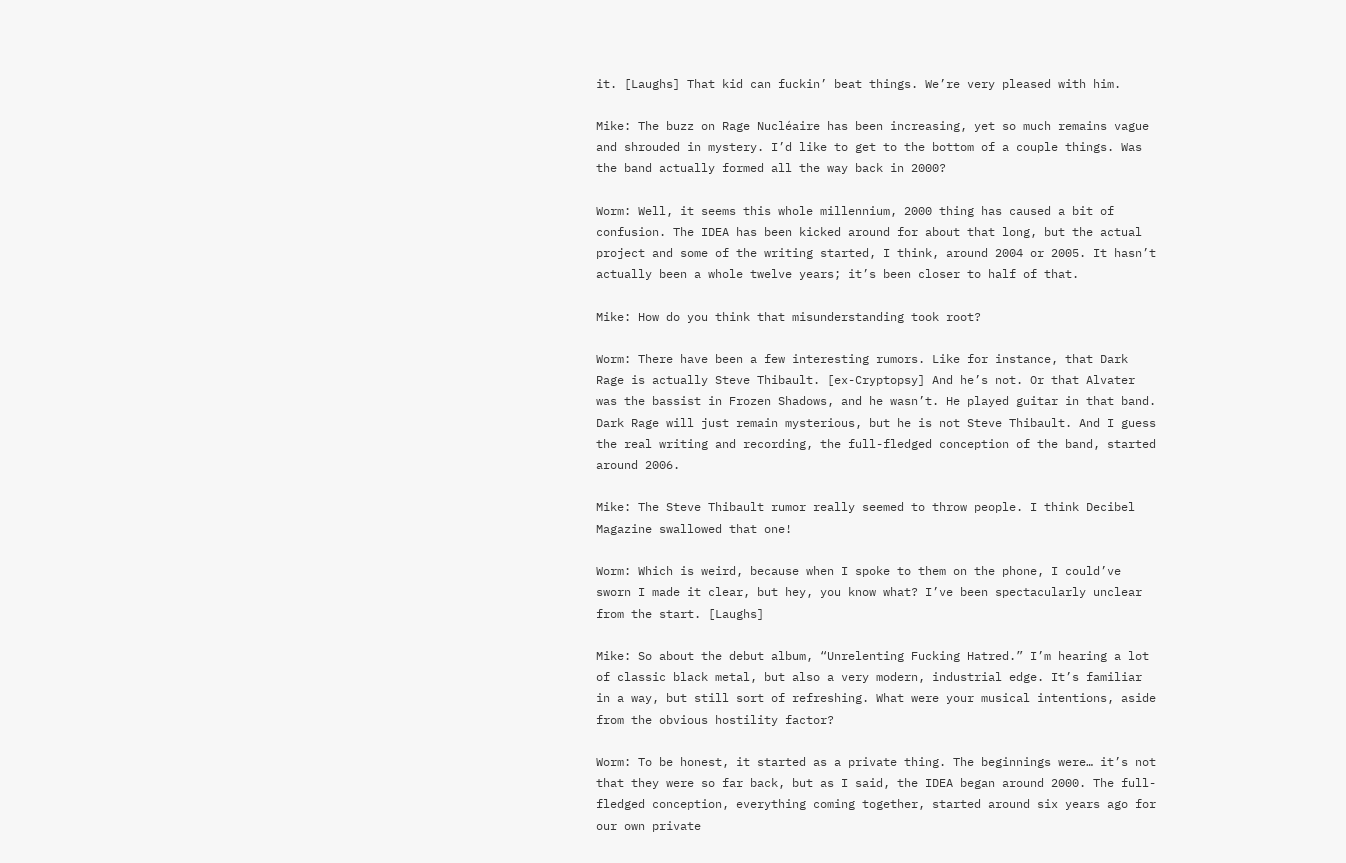it. [Laughs] That kid can fuckin’ beat things. We’re very pleased with him.

Mike: The buzz on Rage Nucléaire has been increasing, yet so much remains vague and shrouded in mystery. I’d like to get to the bottom of a couple things. Was the band actually formed all the way back in 2000?

Worm: Well, it seems this whole millennium, 2000 thing has caused a bit of confusion. The IDEA has been kicked around for about that long, but the actual project and some of the writing started, I think, around 2004 or 2005. It hasn’t actually been a whole twelve years; it’s been closer to half of that.

Mike: How do you think that misunderstanding took root?

Worm: There have been a few interesting rumors. Like for instance, that Dark Rage is actually Steve Thibault. [ex-Cryptopsy] And he’s not. Or that Alvater was the bassist in Frozen Shadows, and he wasn’t. He played guitar in that band. Dark Rage will just remain mysterious, but he is not Steve Thibault. And I guess the real writing and recording, the full-fledged conception of the band, started around 2006.

Mike: The Steve Thibault rumor really seemed to throw people. I think Decibel Magazine swallowed that one!

Worm: Which is weird, because when I spoke to them on the phone, I could’ve sworn I made it clear, but hey, you know what? I’ve been spectacularly unclear from the start. [Laughs]

Mike: So about the debut album, “Unrelenting Fucking Hatred.” I’m hearing a lot of classic black metal, but also a very modern, industrial edge. It’s familiar in a way, but still sort of refreshing. What were your musical intentions, aside from the obvious hostility factor?

Worm: To be honest, it started as a private thing. The beginnings were… it’s not that they were so far back, but as I said, the IDEA began around 2000. The full-fledged conception, everything coming together, started around six years ago for our own private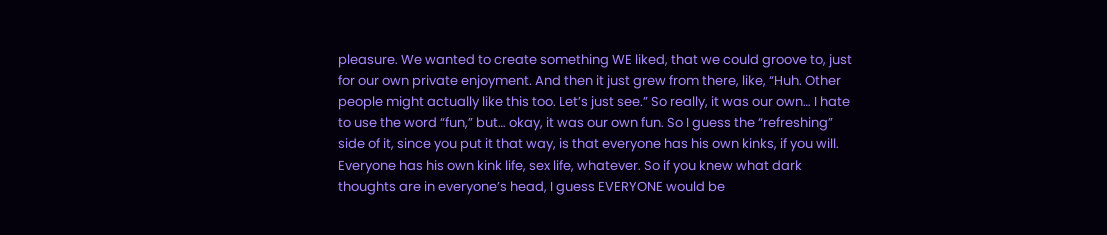pleasure. We wanted to create something WE liked, that we could groove to, just for our own private enjoyment. And then it just grew from there, like, “Huh. Other people might actually like this too. Let’s just see.” So really, it was our own… I hate to use the word “fun,” but… okay, it was our own fun. So I guess the “refreshing” side of it, since you put it that way, is that everyone has his own kinks, if you will. Everyone has his own kink life, sex life, whatever. So if you knew what dark thoughts are in everyone’s head, I guess EVERYONE would be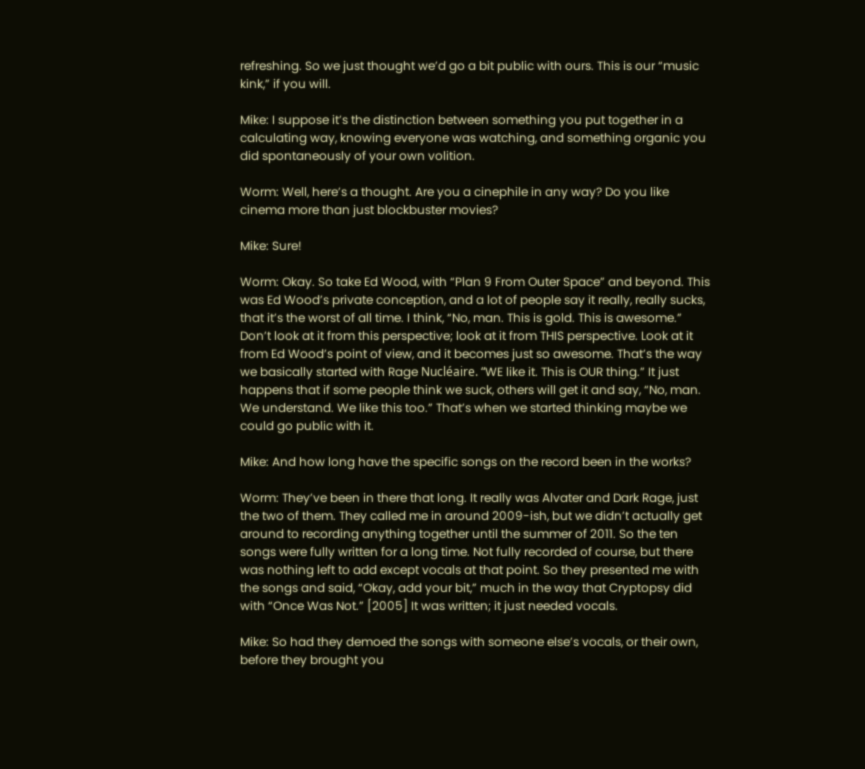refreshing. So we just thought we’d go a bit public with ours. This is our “music kink,” if you will.

Mike: I suppose it’s the distinction between something you put together in a calculating way, knowing everyone was watching, and something organic you did spontaneously of your own volition.

Worm: Well, here’s a thought. Are you a cinephile in any way? Do you like cinema more than just blockbuster movies?

Mike: Sure!

Worm: Okay. So take Ed Wood, with “Plan 9 From Outer Space” and beyond. This was Ed Wood’s private conception, and a lot of people say it really, really sucks, that it’s the worst of all time. I think, “No, man. This is gold. This is awesome.” Don’t look at it from this perspective; look at it from THIS perspective. Look at it from Ed Wood’s point of view, and it becomes just so awesome. That’s the way we basically started with Rage Nucléaire. “WE like it. This is OUR thing.” It just happens that if some people think we suck, others will get it and say, “No, man. We understand. We like this too.” That’s when we started thinking maybe we could go public with it.

Mike: And how long have the specific songs on the record been in the works?

Worm: They’ve been in there that long. It really was Alvater and Dark Rage, just the two of them. They called me in around 2009-ish, but we didn’t actually get around to recording anything together until the summer of 2011. So the ten songs were fully written for a long time. Not fully recorded of course, but there was nothing left to add except vocals at that point. So they presented me with the songs and said, “Okay, add your bit,” much in the way that Cryptopsy did with “Once Was Not.” [2005] It was written; it just needed vocals.

Mike: So had they demoed the songs with someone else’s vocals, or their own, before they brought you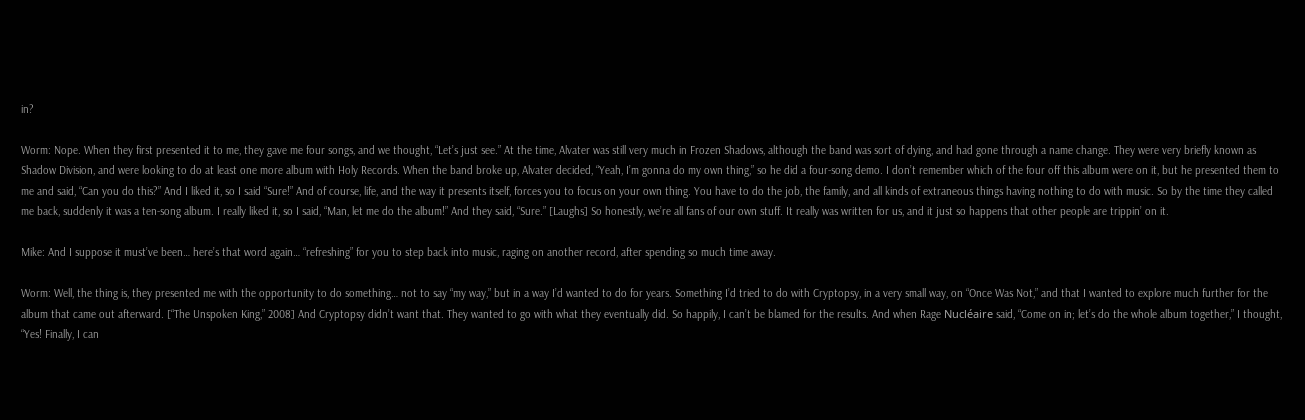in?

Worm: Nope. When they first presented it to me, they gave me four songs, and we thought, “Let’s just see.” At the time, Alvater was still very much in Frozen Shadows, although the band was sort of dying, and had gone through a name change. They were very briefly known as Shadow Division, and were looking to do at least one more album with Holy Records. When the band broke up, Alvater decided, “Yeah, I’m gonna do my own thing,” so he did a four-song demo. I don’t remember which of the four off this album were on it, but he presented them to me and said, “Can you do this?” And I liked it, so I said “Sure!” And of course, life, and the way it presents itself, forces you to focus on your own thing. You have to do the job, the family, and all kinds of extraneous things having nothing to do with music. So by the time they called me back, suddenly it was a ten-song album. I really liked it, so I said, “Man, let me do the album!” And they said, “Sure.” [Laughs] So honestly, we’re all fans of our own stuff. It really was written for us, and it just so happens that other people are trippin’ on it.

Mike: And I suppose it must’ve been… here’s that word again… “refreshing” for you to step back into music, raging on another record, after spending so much time away.

Worm: Well, the thing is, they presented me with the opportunity to do something… not to say “my way,” but in a way I’d wanted to do for years. Something I’d tried to do with Cryptopsy, in a very small way, on “Once Was Not,” and that I wanted to explore much further for the album that came out afterward. [“The Unspoken King,” 2008] And Cryptopsy didn’t want that. They wanted to go with what they eventually did. So happily, I can’t be blamed for the results. And when Rage Nucléaire said, “Come on in; let’s do the whole album together,” I thought, “Yes! Finally, I can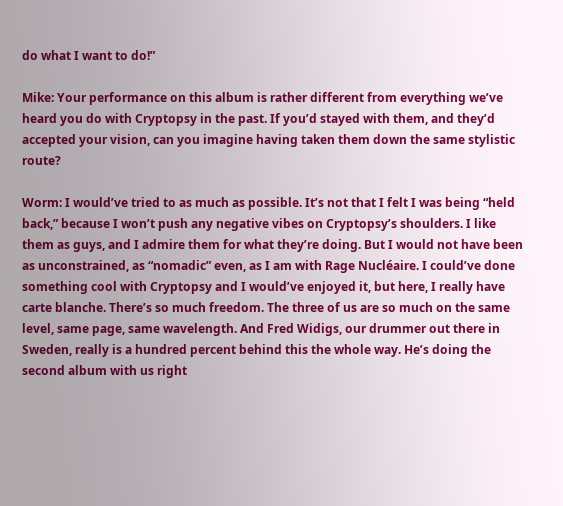do what I want to do!”

Mike: Your performance on this album is rather different from everything we’ve heard you do with Cryptopsy in the past. If you’d stayed with them, and they’d accepted your vision, can you imagine having taken them down the same stylistic route?

Worm: I would’ve tried to as much as possible. It’s not that I felt I was being “held back,” because I won’t push any negative vibes on Cryptopsy’s shoulders. I like them as guys, and I admire them for what they’re doing. But I would not have been as unconstrained, as “nomadic” even, as I am with Rage Nucléaire. I could’ve done something cool with Cryptopsy and I would’ve enjoyed it, but here, I really have carte blanche. There’s so much freedom. The three of us are so much on the same level, same page, same wavelength. And Fred Widigs, our drummer out there in Sweden, really is a hundred percent behind this the whole way. He’s doing the second album with us right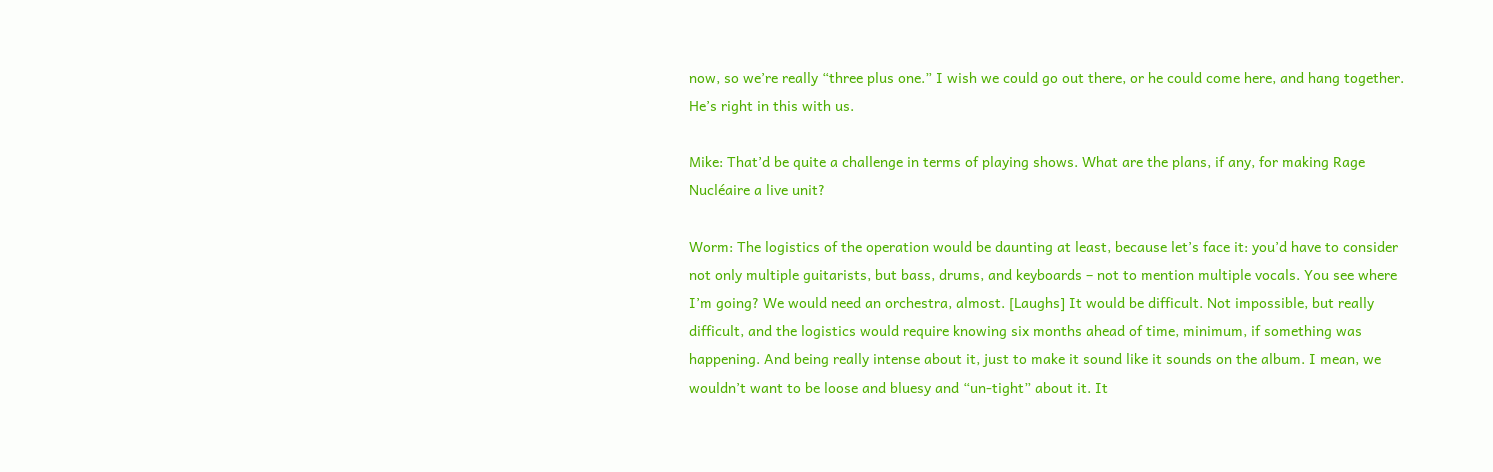now, so we’re really “three plus one.” I wish we could go out there, or he could come here, and hang together. He’s right in this with us.

Mike: That’d be quite a challenge in terms of playing shows. What are the plans, if any, for making Rage Nucléaire a live unit?

Worm: The logistics of the operation would be daunting at least, because let’s face it: you’d have to consider not only multiple guitarists, but bass, drums, and keyboards – not to mention multiple vocals. You see where I’m going? We would need an orchestra, almost. [Laughs] It would be difficult. Not impossible, but really difficult, and the logistics would require knowing six months ahead of time, minimum, if something was happening. And being really intense about it, just to make it sound like it sounds on the album. I mean, we wouldn’t want to be loose and bluesy and “un-tight” about it. It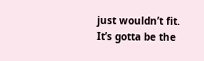just wouldn’t fit. It’s gotta be the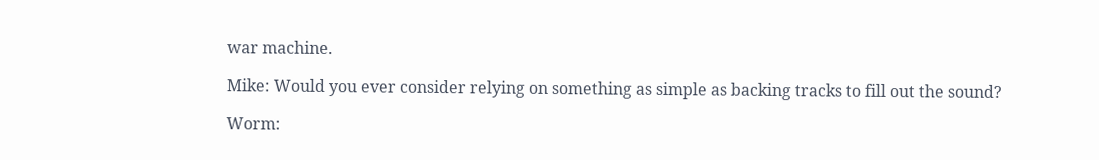war machine.

Mike: Would you ever consider relying on something as simple as backing tracks to fill out the sound?

Worm: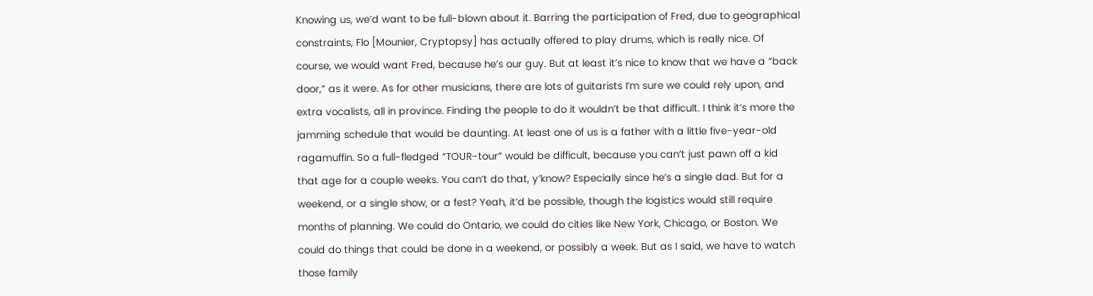Knowing us, we’d want to be full-blown about it. Barring the participation of Fred, due to geographical constraints, Flo [Mounier, Cryptopsy] has actually offered to play drums, which is really nice. Of course, we would want Fred, because he’s our guy. But at least it’s nice to know that we have a “back door,” as it were. As for other musicians, there are lots of guitarists I’m sure we could rely upon, and extra vocalists, all in province. Finding the people to do it wouldn’t be that difficult. I think it’s more the jamming schedule that would be daunting. At least one of us is a father with a little five-year-old ragamuffin. So a full-fledged “TOUR-tour” would be difficult, because you can’t just pawn off a kid that age for a couple weeks. You can’t do that, y’know? Especially since he’s a single dad. But for a weekend, or a single show, or a fest? Yeah, it’d be possible, though the logistics would still require months of planning. We could do Ontario, we could do cities like New York, Chicago, or Boston. We could do things that could be done in a weekend, or possibly a week. But as I said, we have to watch those family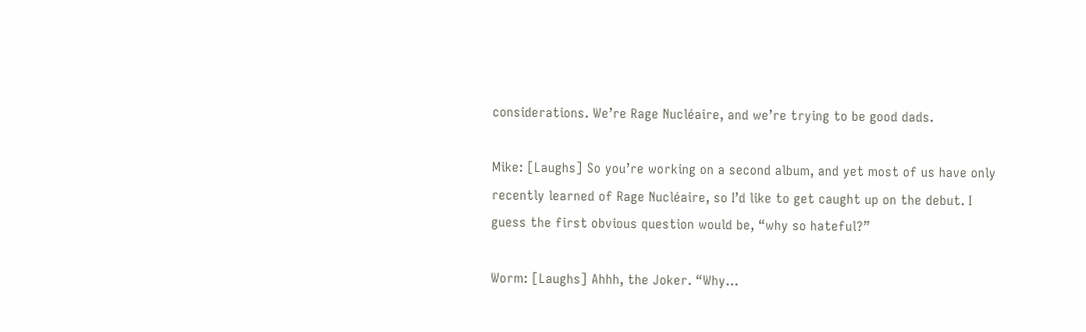considerations. We’re Rage Nucléaire, and we’re trying to be good dads.

Mike: [Laughs] So you’re working on a second album, and yet most of us have only recently learned of Rage Nucléaire, so I’d like to get caught up on the debut. I guess the first obvious question would be, “why so hateful?”

Worm: [Laughs] Ahhh, the Joker. “Why…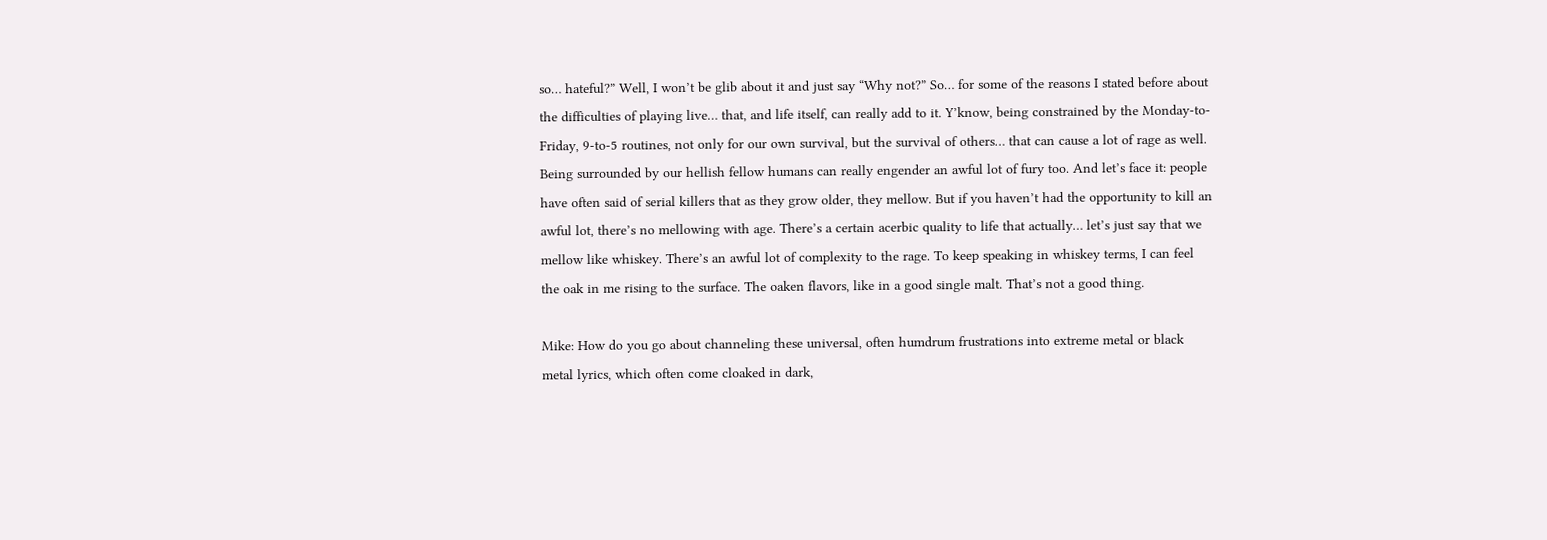so… hateful?” Well, I won’t be glib about it and just say “Why not?” So… for some of the reasons I stated before about the difficulties of playing live… that, and life itself, can really add to it. Y’know, being constrained by the Monday-to-Friday, 9-to-5 routines, not only for our own survival, but the survival of others… that can cause a lot of rage as well. Being surrounded by our hellish fellow humans can really engender an awful lot of fury too. And let’s face it: people have often said of serial killers that as they grow older, they mellow. But if you haven’t had the opportunity to kill an awful lot, there’s no mellowing with age. There’s a certain acerbic quality to life that actually… let’s just say that we mellow like whiskey. There’s an awful lot of complexity to the rage. To keep speaking in whiskey terms, I can feel the oak in me rising to the surface. The oaken flavors, like in a good single malt. That’s not a good thing.

Mike: How do you go about channeling these universal, often humdrum frustrations into extreme metal or black metal lyrics, which often come cloaked in dark,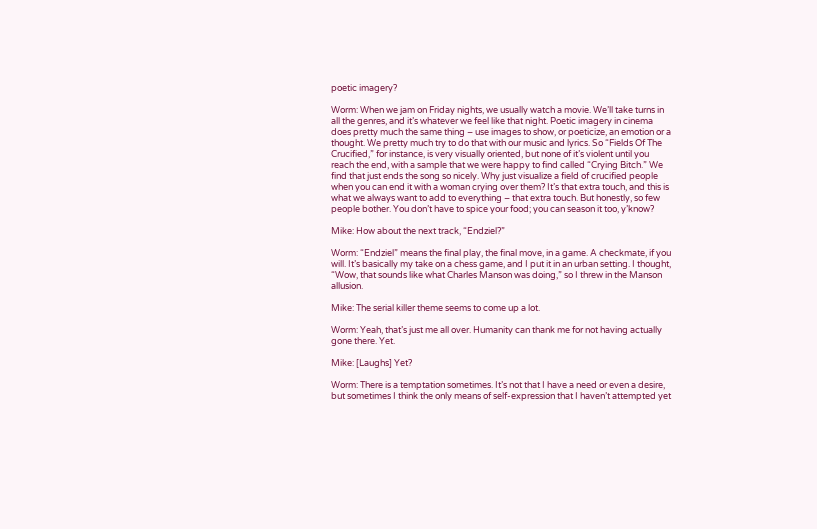poetic imagery?

Worm: When we jam on Friday nights, we usually watch a movie. We’ll take turns in all the genres, and it’s whatever we feel like that night. Poetic imagery in cinema does pretty much the same thing – use images to show, or poeticize, an emotion or a thought. We pretty much try to do that with our music and lyrics. So “Fields Of The Crucified,” for instance, is very visually oriented, but none of it’s violent until you reach the end, with a sample that we were happy to find called “Crying Bitch.” We find that just ends the song so nicely. Why just visualize a field of crucified people when you can end it with a woman crying over them? It’s that extra touch, and this is what we always want to add to everything – that extra touch. But honestly, so few people bother. You don’t have to spice your food; you can season it too, y’know?

Mike: How about the next track, “Endziel?”

Worm: “Endziel” means the final play, the final move, in a game. A checkmate, if you will. It’s basically my take on a chess game, and I put it in an urban setting. I thought, “Wow, that sounds like what Charles Manson was doing,” so I threw in the Manson allusion.

Mike: The serial killer theme seems to come up a lot.

Worm: Yeah, that’s just me all over. Humanity can thank me for not having actually gone there. Yet.

Mike: [Laughs] Yet?

Worm: There is a temptation sometimes. It’s not that I have a need or even a desire, but sometimes I think the only means of self-expression that I haven’t attempted yet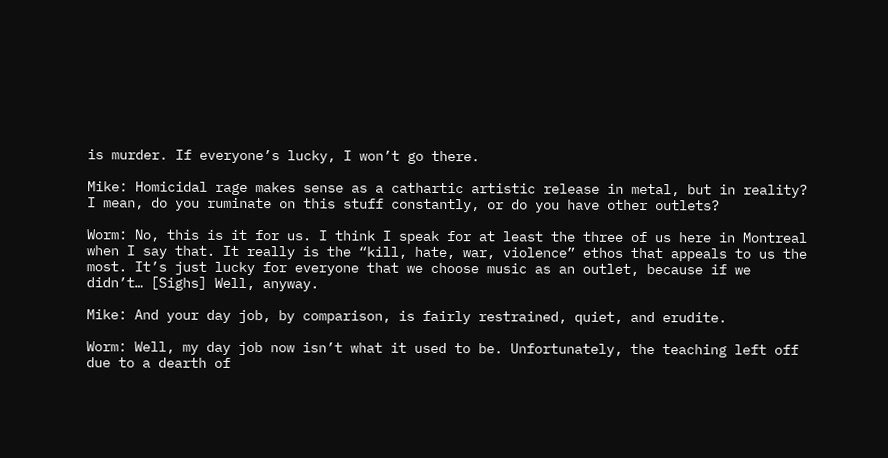is murder. If everyone’s lucky, I won’t go there.

Mike: Homicidal rage makes sense as a cathartic artistic release in metal, but in reality? I mean, do you ruminate on this stuff constantly, or do you have other outlets?

Worm: No, this is it for us. I think I speak for at least the three of us here in Montreal when I say that. It really is the “kill, hate, war, violence” ethos that appeals to us the most. It’s just lucky for everyone that we choose music as an outlet, because if we didn’t… [Sighs] Well, anyway.

Mike: And your day job, by comparison, is fairly restrained, quiet, and erudite.

Worm: Well, my day job now isn’t what it used to be. Unfortunately, the teaching left off due to a dearth of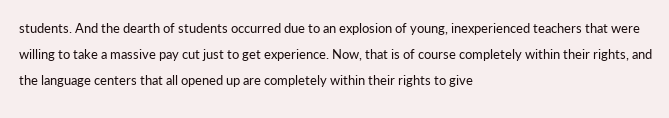students. And the dearth of students occurred due to an explosion of young, inexperienced teachers that were willing to take a massive pay cut just to get experience. Now, that is of course completely within their rights, and the language centers that all opened up are completely within their rights to give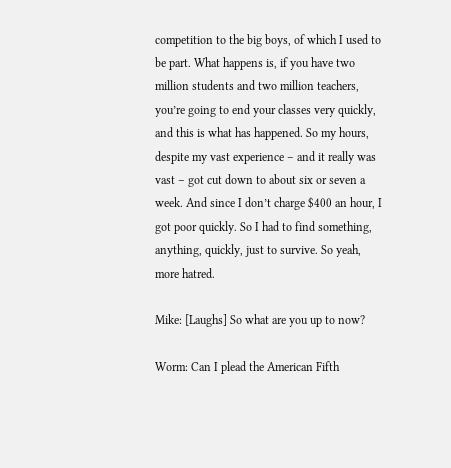competition to the big boys, of which I used to be part. What happens is, if you have two million students and two million teachers, you’re going to end your classes very quickly, and this is what has happened. So my hours, despite my vast experience – and it really was vast – got cut down to about six or seven a week. And since I don’t charge $400 an hour, I got poor quickly. So I had to find something, anything, quickly, just to survive. So yeah, more hatred.

Mike: [Laughs] So what are you up to now?

Worm: Can I plead the American Fifth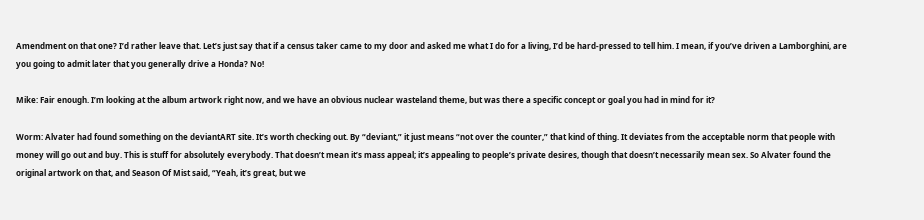Amendment on that one? I’d rather leave that. Let’s just say that if a census taker came to my door and asked me what I do for a living, I’d be hard-pressed to tell him. I mean, if you’ve driven a Lamborghini, are you going to admit later that you generally drive a Honda? No!

Mike: Fair enough. I’m looking at the album artwork right now, and we have an obvious nuclear wasteland theme, but was there a specific concept or goal you had in mind for it?

Worm: Alvater had found something on the deviantART site. It’s worth checking out. By “deviant,” it just means “not over the counter,” that kind of thing. It deviates from the acceptable norm that people with money will go out and buy. This is stuff for absolutely everybody. That doesn’t mean it’s mass appeal; it’s appealing to people’s private desires, though that doesn’t necessarily mean sex. So Alvater found the original artwork on that, and Season Of Mist said, “Yeah, it’s great, but we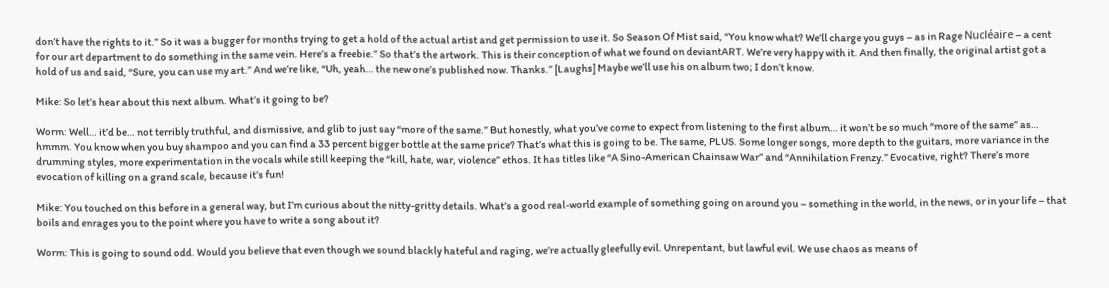don’t have the rights to it.” So it was a bugger for months trying to get a hold of the actual artist and get permission to use it. So Season Of Mist said, “You know what? We’ll charge you guys – as in Rage Nucléaire – a cent for our art department to do something in the same vein. Here’s a freebie.” So that’s the artwork. This is their conception of what we found on deviantART. We’re very happy with it. And then finally, the original artist got a hold of us and said, “Sure, you can use my art.” And we’re like, “Uh, yeah… the new one’s published now. Thanks.” [Laughs] Maybe we’ll use his on album two; I don’t know.

Mike: So let’s hear about this next album. What’s it going to be?

Worm: Well… it’d be… not terribly truthful, and dismissive, and glib to just say “more of the same.” But honestly, what you’ve come to expect from listening to the first album… it won’t be so much “more of the same” as… hmmm. You know when you buy shampoo and you can find a 33 percent bigger bottle at the same price? That’s what this is going to be. The same, PLUS. Some longer songs, more depth to the guitars, more variance in the drumming styles, more experimentation in the vocals while still keeping the “kill, hate, war, violence” ethos. It has titles like “A Sino-American Chainsaw War” and “Annihilation Frenzy.” Evocative, right? There’s more evocation of killing on a grand scale, because it’s fun!

Mike: You touched on this before in a general way, but I’m curious about the nitty-gritty details. What’s a good real-world example of something going on around you – something in the world, in the news, or in your life – that boils and enrages you to the point where you have to write a song about it?

Worm: This is going to sound odd. Would you believe that even though we sound blackly hateful and raging, we’re actually gleefully evil. Unrepentant, but lawful evil. We use chaos as means of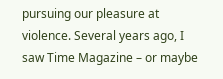pursuing our pleasure at violence. Several years ago, I saw Time Magazine – or maybe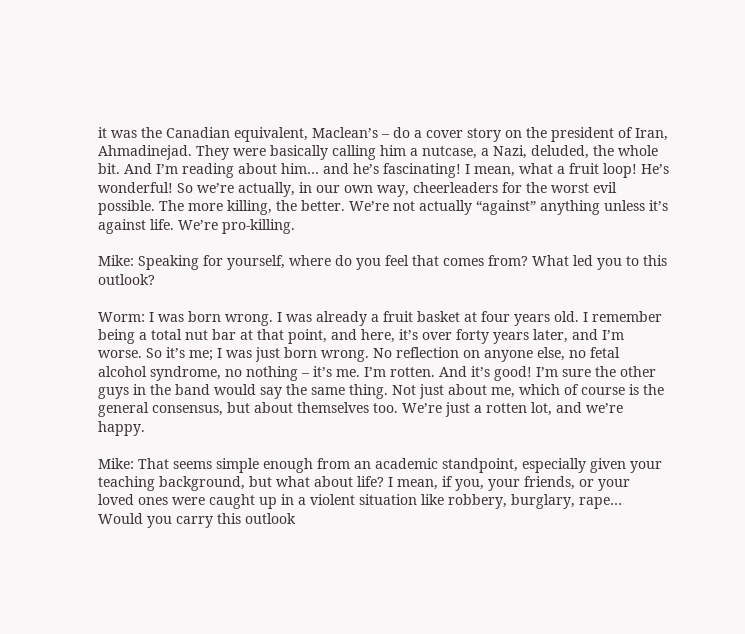it was the Canadian equivalent, Maclean’s – do a cover story on the president of Iran, Ahmadinejad. They were basically calling him a nutcase, a Nazi, deluded, the whole bit. And I’m reading about him… and he’s fascinating! I mean, what a fruit loop! He’s wonderful! So we’re actually, in our own way, cheerleaders for the worst evil possible. The more killing, the better. We’re not actually “against” anything unless it’s against life. We’re pro-killing.

Mike: Speaking for yourself, where do you feel that comes from? What led you to this outlook?

Worm: I was born wrong. I was already a fruit basket at four years old. I remember being a total nut bar at that point, and here, it’s over forty years later, and I’m worse. So it’s me; I was just born wrong. No reflection on anyone else, no fetal alcohol syndrome, no nothing – it’s me. I’m rotten. And it’s good! I’m sure the other guys in the band would say the same thing. Not just about me, which of course is the general consensus, but about themselves too. We’re just a rotten lot, and we’re happy.

Mike: That seems simple enough from an academic standpoint, especially given your teaching background, but what about life? I mean, if you, your friends, or your loved ones were caught up in a violent situation like robbery, burglary, rape… Would you carry this outlook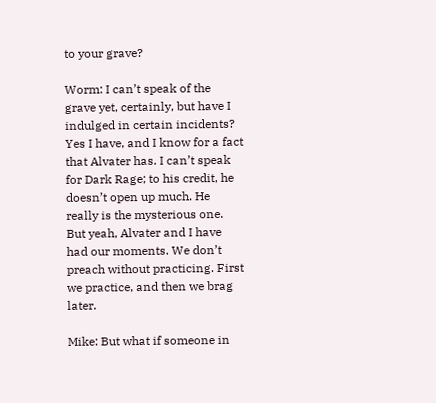to your grave?

Worm: I can’t speak of the grave yet, certainly, but have I indulged in certain incidents? Yes I have, and I know for a fact that Alvater has. I can’t speak for Dark Rage; to his credit, he doesn’t open up much. He really is the mysterious one. But yeah, Alvater and I have had our moments. We don’t preach without practicing. First we practice, and then we brag later.

Mike: But what if someone in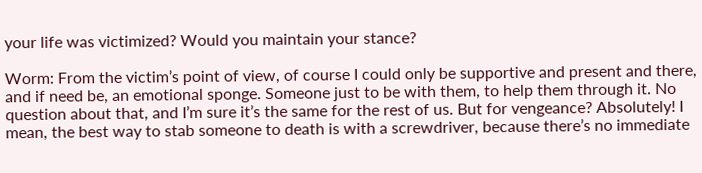your life was victimized? Would you maintain your stance?

Worm: From the victim’s point of view, of course I could only be supportive and present and there, and if need be, an emotional sponge. Someone just to be with them, to help them through it. No question about that, and I’m sure it’s the same for the rest of us. But for vengeance? Absolutely! I mean, the best way to stab someone to death is with a screwdriver, because there’s no immediate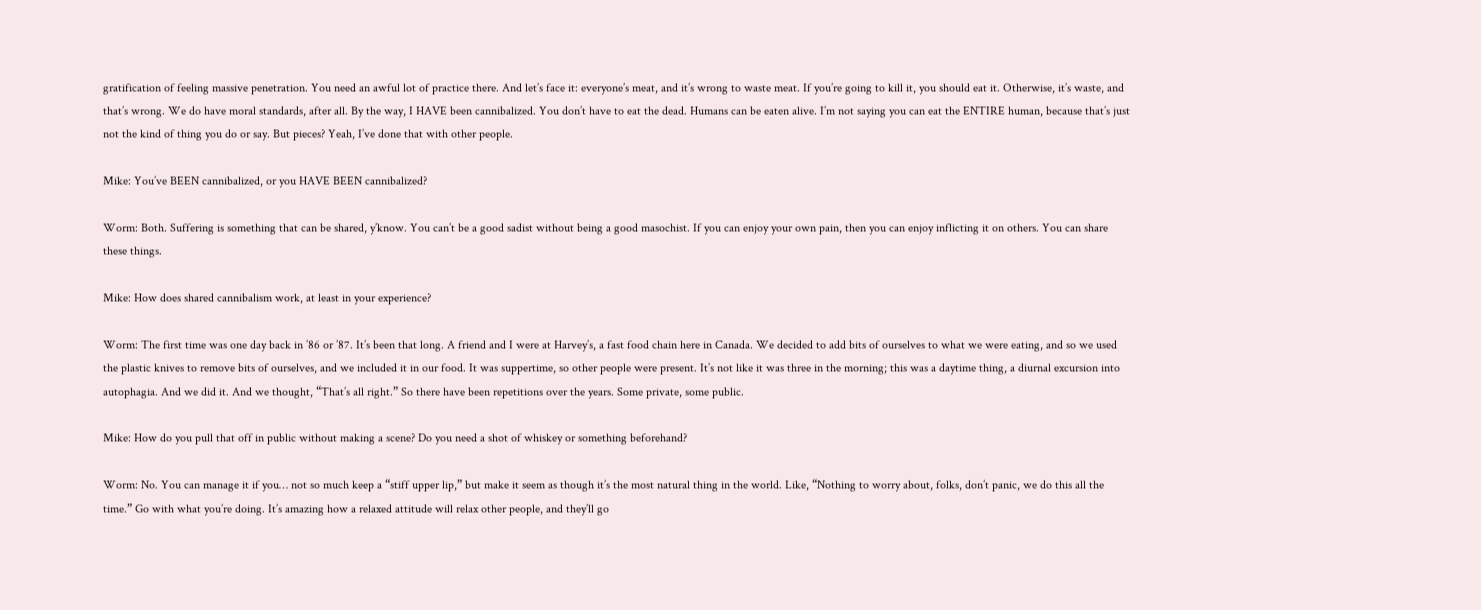gratification of feeling massive penetration. You need an awful lot of practice there. And let’s face it: everyone’s meat, and it’s wrong to waste meat. If you’re going to kill it, you should eat it. Otherwise, it’s waste, and that’s wrong. We do have moral standards, after all. By the way, I HAVE been cannibalized. You don’t have to eat the dead. Humans can be eaten alive. I’m not saying you can eat the ENTIRE human, because that’s just not the kind of thing you do or say. But pieces? Yeah, I’ve done that with other people.

Mike: You’ve BEEN cannibalized, or you HAVE BEEN cannibalized?

Worm: Both. Suffering is something that can be shared, y’know. You can’t be a good sadist without being a good masochist. If you can enjoy your own pain, then you can enjoy inflicting it on others. You can share these things.

Mike: How does shared cannibalism work, at least in your experience?

Worm: The first time was one day back in ’86 or ’87. It’s been that long. A friend and I were at Harvey’s, a fast food chain here in Canada. We decided to add bits of ourselves to what we were eating, and so we used the plastic knives to remove bits of ourselves, and we included it in our food. It was suppertime, so other people were present. It’s not like it was three in the morning; this was a daytime thing, a diurnal excursion into autophagia. And we did it. And we thought, “That’s all right.” So there have been repetitions over the years. Some private, some public.

Mike: How do you pull that off in public without making a scene? Do you need a shot of whiskey or something beforehand?

Worm: No. You can manage it if you… not so much keep a “stiff upper lip,” but make it seem as though it’s the most natural thing in the world. Like, “Nothing to worry about, folks, don’t panic, we do this all the time.” Go with what you’re doing. It’s amazing how a relaxed attitude will relax other people, and they’ll go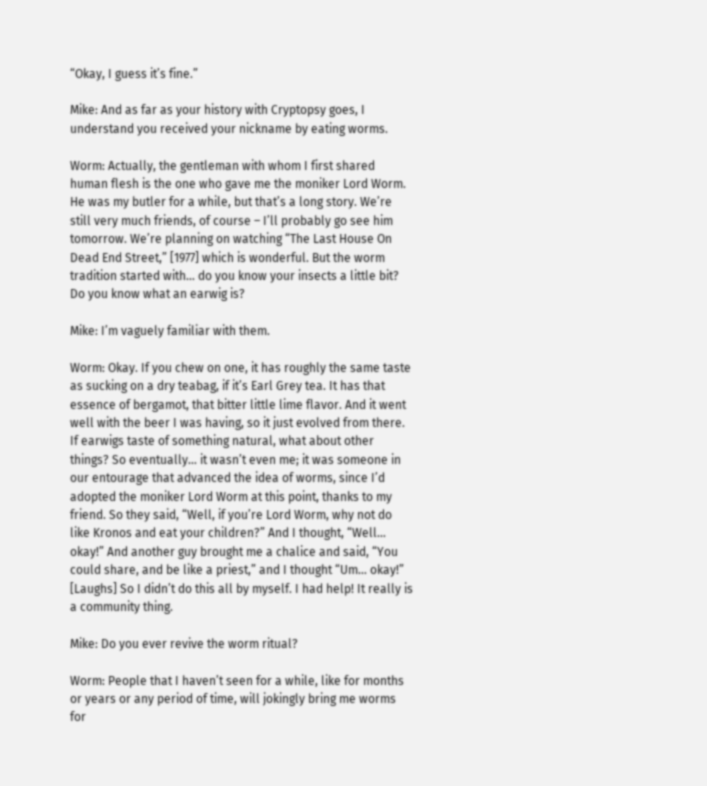“Okay, I guess it’s fine.”

Mike: And as far as your history with Cryptopsy goes, I understand you received your nickname by eating worms.

Worm: Actually, the gentleman with whom I first shared human flesh is the one who gave me the moniker Lord Worm. He was my butler for a while, but that’s a long story. We’re still very much friends, of course – I’ll probably go see him tomorrow. We’re planning on watching “The Last House On Dead End Street,” [1977] which is wonderful. But the worm tradition started with… do you know your insects a little bit? Do you know what an earwig is?

Mike: I’m vaguely familiar with them.

Worm: Okay. If you chew on one, it has roughly the same taste as sucking on a dry teabag, if it’s Earl Grey tea. It has that essence of bergamot, that bitter little lime flavor. And it went well with the beer I was having, so it just evolved from there. If earwigs taste of something natural, what about other things? So eventually… it wasn’t even me; it was someone in our entourage that advanced the idea of worms, since I’d adopted the moniker Lord Worm at this point, thanks to my friend. So they said, “Well, if you’re Lord Worm, why not do like Kronos and eat your children?” And I thought, “Well… okay!” And another guy brought me a chalice and said, “You could share, and be like a priest,” and I thought “Um… okay!” [Laughs] So I didn’t do this all by myself. I had help! It really is a community thing.

Mike: Do you ever revive the worm ritual?

Worm: People that I haven’t seen for a while, like for months or years or any period of time, will jokingly bring me worms for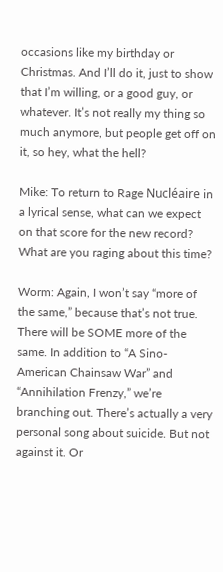occasions like my birthday or Christmas. And I’ll do it, just to show that I’m willing, or a good guy, or whatever. It’s not really my thing so much anymore, but people get off on it, so hey, what the hell?

Mike: To return to Rage Nucléaire in a lyrical sense, what can we expect on that score for the new record? What are you raging about this time?

Worm: Again, I won’t say “more of the same,” because that’s not true. There will be SOME more of the same. In addition to “A Sino-American Chainsaw War” and “Annihilation Frenzy,” we’re branching out. There’s actually a very personal song about suicide. But not against it. Or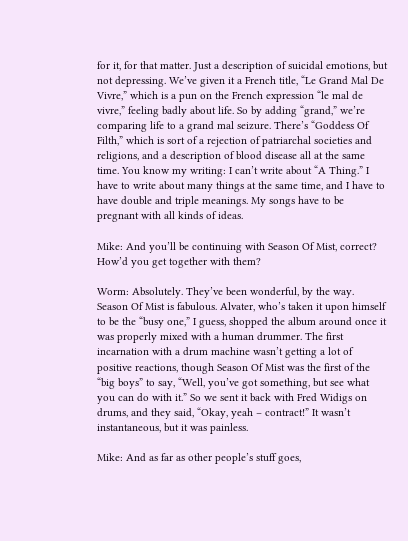for it, for that matter. Just a description of suicidal emotions, but not depressing. We’ve given it a French title, “Le Grand Mal De Vivre,” which is a pun on the French expression “le mal de vivre,” feeling badly about life. So by adding “grand,” we’re comparing life to a grand mal seizure. There’s “Goddess Of Filth,” which is sort of a rejection of patriarchal societies and religions, and a description of blood disease all at the same time. You know my writing: I can’t write about “A Thing.” I have to write about many things at the same time, and I have to have double and triple meanings. My songs have to be pregnant with all kinds of ideas.

Mike: And you’ll be continuing with Season Of Mist, correct? How’d you get together with them?

Worm: Absolutely. They’ve been wonderful, by the way. Season Of Mist is fabulous. Alvater, who’s taken it upon himself to be the “busy one,” I guess, shopped the album around once it was properly mixed with a human drummer. The first incarnation with a drum machine wasn’t getting a lot of positive reactions, though Season Of Mist was the first of the “big boys” to say, “Well, you’ve got something, but see what you can do with it.” So we sent it back with Fred Widigs on drums, and they said, “Okay, yeah – contract!” It wasn’t instantaneous, but it was painless.

Mike: And as far as other people’s stuff goes,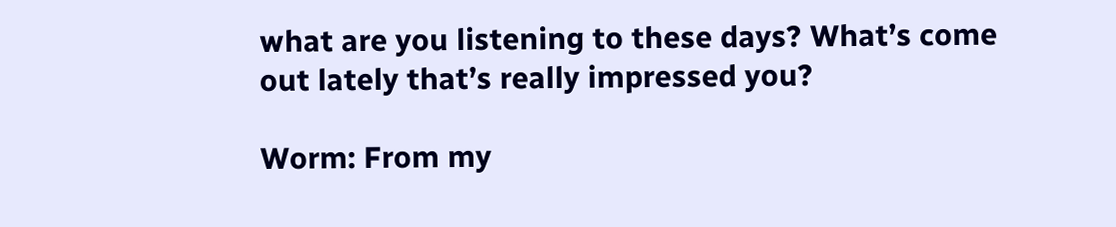what are you listening to these days? What’s come out lately that’s really impressed you?

Worm: From my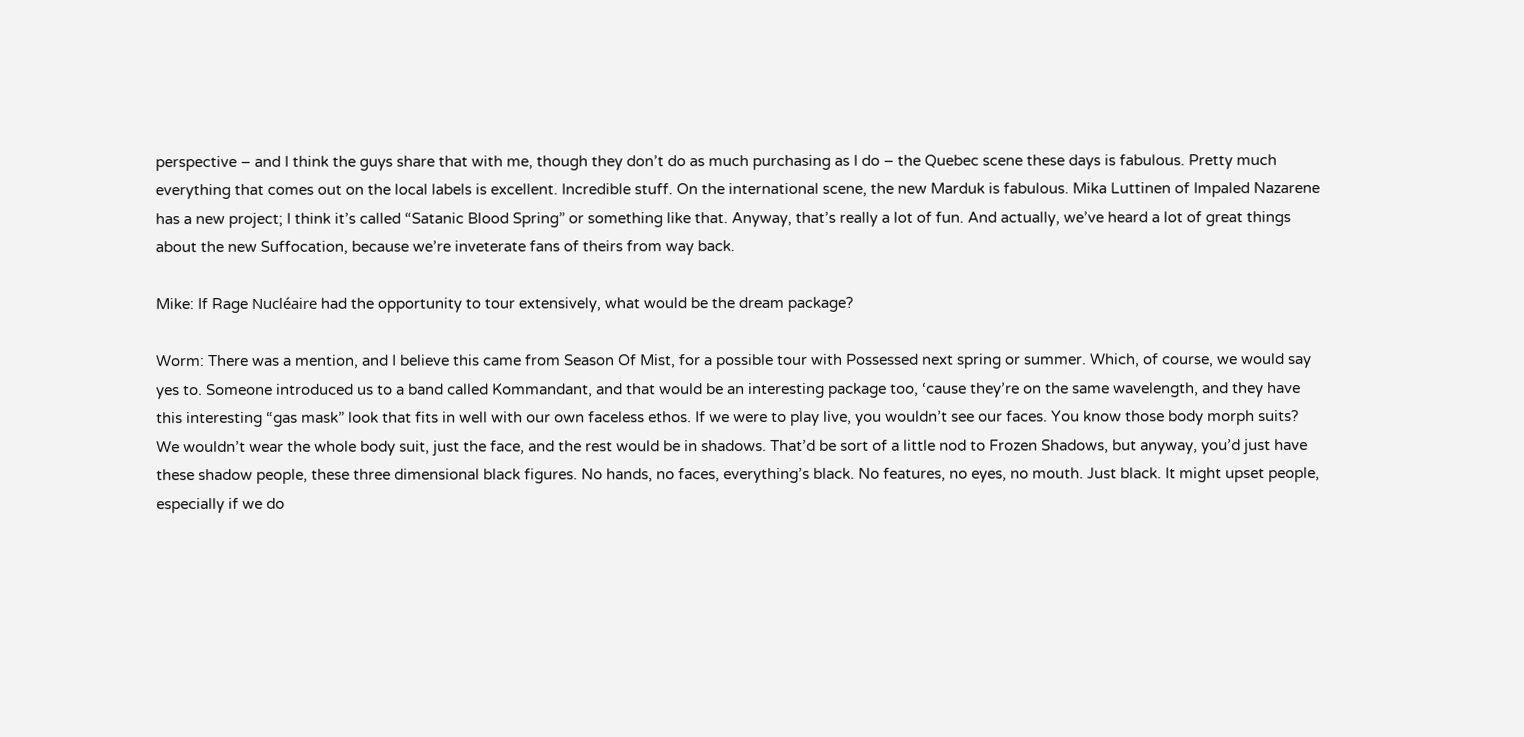perspective – and I think the guys share that with me, though they don’t do as much purchasing as I do – the Quebec scene these days is fabulous. Pretty much everything that comes out on the local labels is excellent. Incredible stuff. On the international scene, the new Marduk is fabulous. Mika Luttinen of Impaled Nazarene has a new project; I think it’s called “Satanic Blood Spring” or something like that. Anyway, that’s really a lot of fun. And actually, we’ve heard a lot of great things about the new Suffocation, because we’re inveterate fans of theirs from way back.

Mike: If Rage Nucléaire had the opportunity to tour extensively, what would be the dream package?

Worm: There was a mention, and I believe this came from Season Of Mist, for a possible tour with Possessed next spring or summer. Which, of course, we would say yes to. Someone introduced us to a band called Kommandant, and that would be an interesting package too, ‘cause they’re on the same wavelength, and they have this interesting “gas mask” look that fits in well with our own faceless ethos. If we were to play live, you wouldn’t see our faces. You know those body morph suits? We wouldn’t wear the whole body suit, just the face, and the rest would be in shadows. That’d be sort of a little nod to Frozen Shadows, but anyway, you’d just have these shadow people, these three dimensional black figures. No hands, no faces, everything’s black. No features, no eyes, no mouth. Just black. It might upset people, especially if we do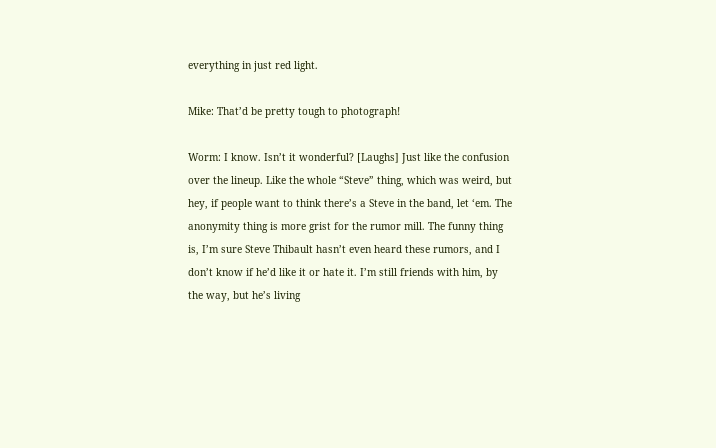everything in just red light.

Mike: That’d be pretty tough to photograph!

Worm: I know. Isn’t it wonderful? [Laughs] Just like the confusion over the lineup. Like the whole “Steve” thing, which was weird, but hey, if people want to think there’s a Steve in the band, let ‘em. The anonymity thing is more grist for the rumor mill. The funny thing is, I’m sure Steve Thibault hasn’t even heard these rumors, and I don’t know if he’d like it or hate it. I’m still friends with him, by the way, but he’s living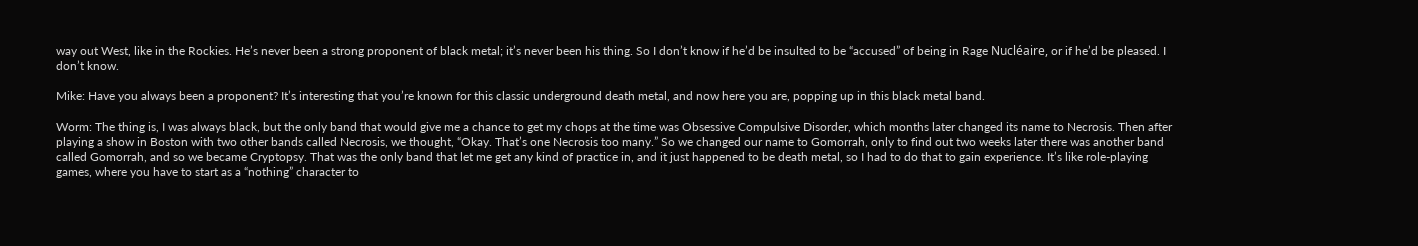way out West, like in the Rockies. He’s never been a strong proponent of black metal; it’s never been his thing. So I don’t know if he’d be insulted to be “accused” of being in Rage Nucléaire, or if he’d be pleased. I don’t know.

Mike: Have you always been a proponent? It’s interesting that you’re known for this classic underground death metal, and now here you are, popping up in this black metal band.

Worm: The thing is, I was always black, but the only band that would give me a chance to get my chops at the time was Obsessive Compulsive Disorder, which months later changed its name to Necrosis. Then after playing a show in Boston with two other bands called Necrosis, we thought, “Okay. That’s one Necrosis too many.” So we changed our name to Gomorrah, only to find out two weeks later there was another band called Gomorrah, and so we became Cryptopsy. That was the only band that let me get any kind of practice in, and it just happened to be death metal, so I had to do that to gain experience. It’s like role-playing games, where you have to start as a “nothing” character to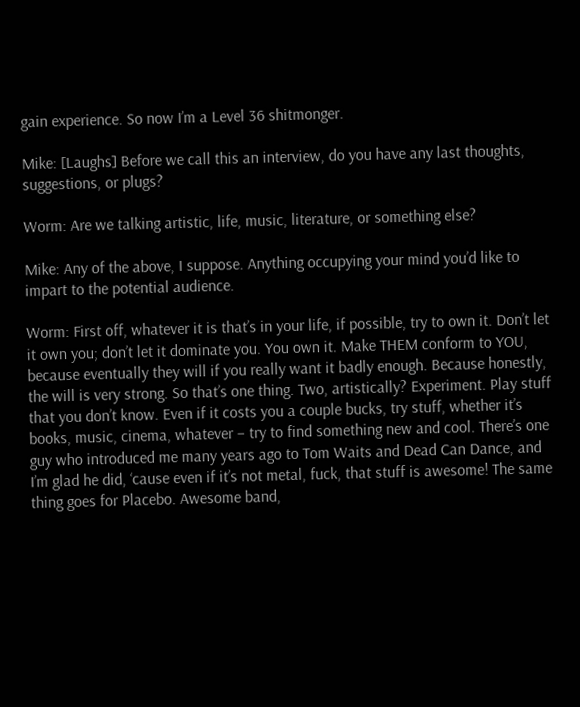gain experience. So now I’m a Level 36 shitmonger.

Mike: [Laughs] Before we call this an interview, do you have any last thoughts, suggestions, or plugs?

Worm: Are we talking artistic, life, music, literature, or something else?

Mike: Any of the above, I suppose. Anything occupying your mind you’d like to impart to the potential audience.

Worm: First off, whatever it is that’s in your life, if possible, try to own it. Don’t let it own you; don’t let it dominate you. You own it. Make THEM conform to YOU, because eventually they will if you really want it badly enough. Because honestly, the will is very strong. So that’s one thing. Two, artistically? Experiment. Play stuff that you don’t know. Even if it costs you a couple bucks, try stuff, whether it’s books, music, cinema, whatever – try to find something new and cool. There’s one guy who introduced me many years ago to Tom Waits and Dead Can Dance, and I’m glad he did, ‘cause even if it’s not metal, fuck, that stuff is awesome! The same thing goes for Placebo. Awesome band,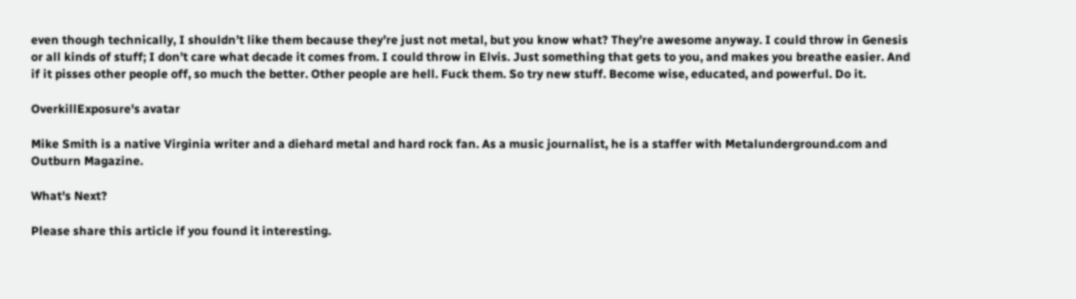even though technically, I shouldn’t like them because they’re just not metal, but you know what? They’re awesome anyway. I could throw in Genesis or all kinds of stuff; I don’t care what decade it comes from. I could throw in Elvis. Just something that gets to you, and makes you breathe easier. And if it pisses other people off, so much the better. Other people are hell. Fuck them. So try new stuff. Become wise, educated, and powerful. Do it.

OverkillExposure's avatar

Mike Smith is a native Virginia writer and a diehard metal and hard rock fan. As a music journalist, he is a staffer with Metalunderground.com and Outburn Magazine.

What's Next?

Please share this article if you found it interesting.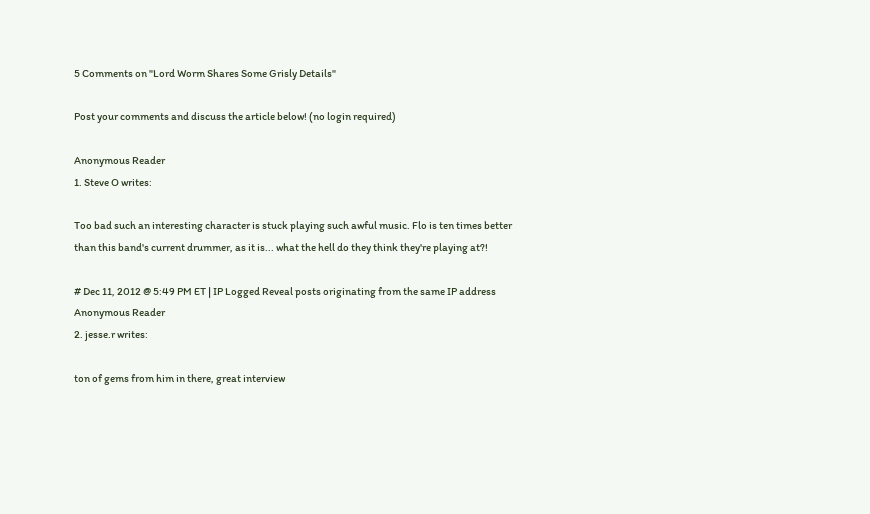5 Comments on "Lord Worm Shares Some Grisly Details"

Post your comments and discuss the article below! (no login required)

Anonymous Reader
1. Steve O writes:

Too bad such an interesting character is stuck playing such awful music. Flo is ten times better than this band's current drummer, as it is... what the hell do they think they're playing at?!

# Dec 11, 2012 @ 5:49 PM ET | IP Logged Reveal posts originating from the same IP address
Anonymous Reader
2. jesse.r writes:

ton of gems from him in there, great interview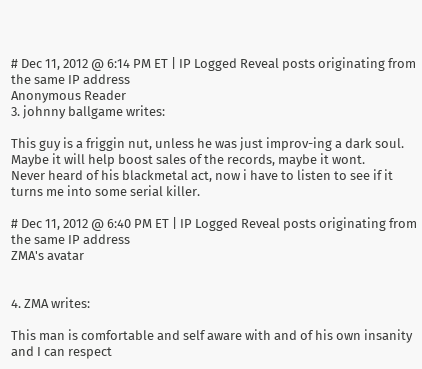# Dec 11, 2012 @ 6:14 PM ET | IP Logged Reveal posts originating from the same IP address
Anonymous Reader
3. johnny ballgame writes:

This guy is a friggin nut, unless he was just improv-ing a dark soul.
Maybe it will help boost sales of the records, maybe it wont.
Never heard of his blackmetal act, now i have to listen to see if it turns me into some serial killer.

# Dec 11, 2012 @ 6:40 PM ET | IP Logged Reveal posts originating from the same IP address
ZMA's avatar


4. ZMA writes:

This man is comfortable and self aware with and of his own insanity and I can respect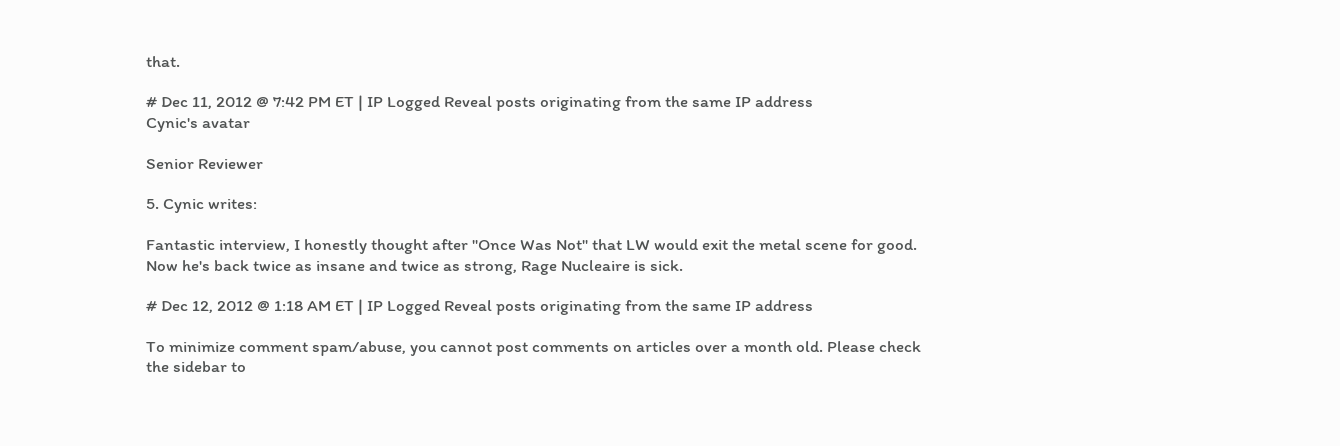that.

# Dec 11, 2012 @ 7:42 PM ET | IP Logged Reveal posts originating from the same IP address
Cynic's avatar

Senior Reviewer

5. Cynic writes:

Fantastic interview, I honestly thought after "Once Was Not" that LW would exit the metal scene for good. Now he's back twice as insane and twice as strong, Rage Nucleaire is sick.

# Dec 12, 2012 @ 1:18 AM ET | IP Logged Reveal posts originating from the same IP address

To minimize comment spam/abuse, you cannot post comments on articles over a month old. Please check the sidebar to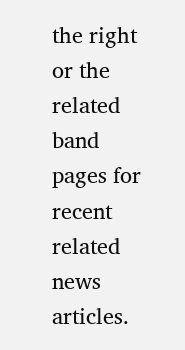the right or the related band pages for recent related news articles.